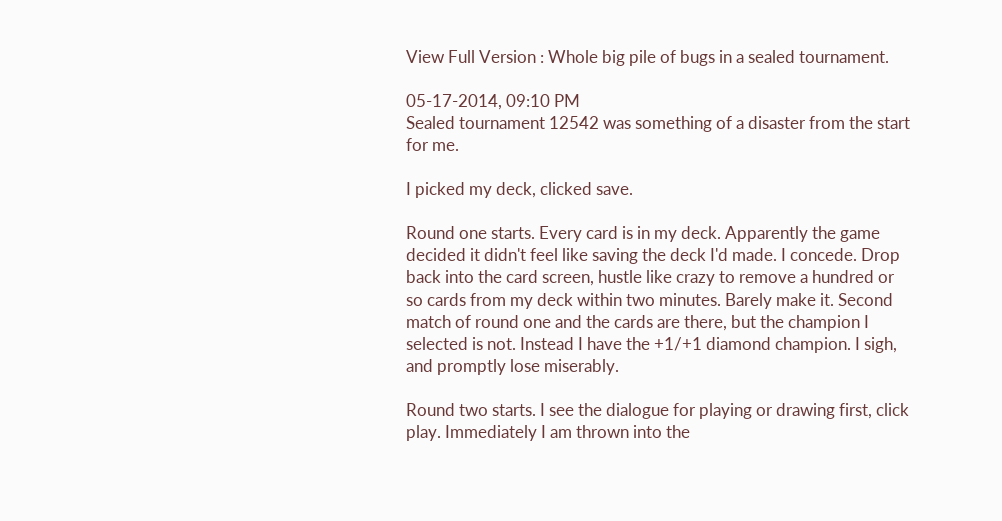View Full Version : Whole big pile of bugs in a sealed tournament.

05-17-2014, 09:10 PM
Sealed tournament 12542 was something of a disaster from the start for me.

I picked my deck, clicked save.

Round one starts. Every card is in my deck. Apparently the game decided it didn't feel like saving the deck I'd made. I concede. Drop back into the card screen, hustle like crazy to remove a hundred or so cards from my deck within two minutes. Barely make it. Second match of round one and the cards are there, but the champion I selected is not. Instead I have the +1/+1 diamond champion. I sigh, and promptly lose miserably.

Round two starts. I see the dialogue for playing or drawing first, click play. Immediately I am thrown into the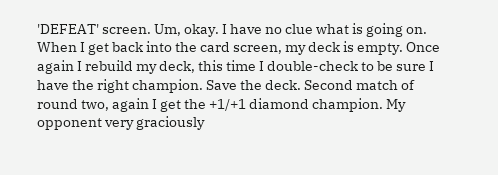'DEFEAT' screen. Um, okay. I have no clue what is going on. When I get back into the card screen, my deck is empty. Once again I rebuild my deck, this time I double-check to be sure I have the right champion. Save the deck. Second match of round two, again I get the +1/+1 diamond champion. My opponent very graciously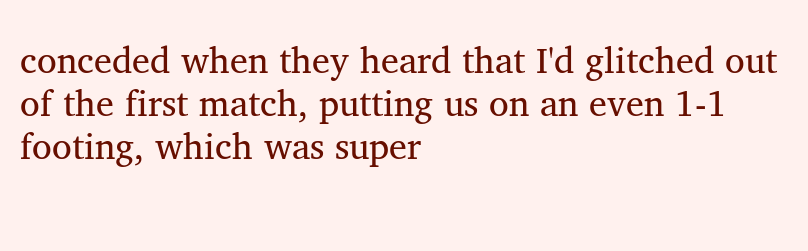conceded when they heard that I'd glitched out of the first match, putting us on an even 1-1 footing, which was super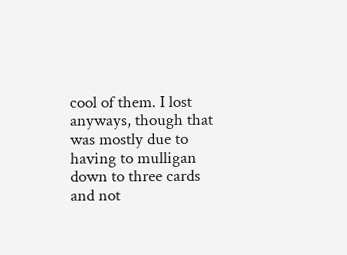cool of them. I lost anyways, though that was mostly due to having to mulligan down to three cards and not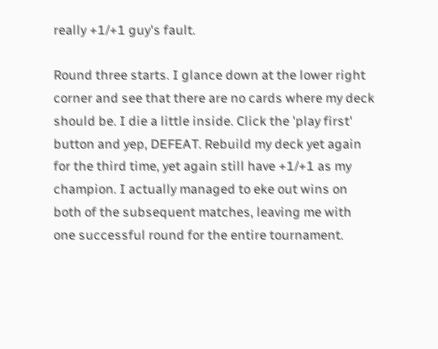really +1/+1 guy's fault.

Round three starts. I glance down at the lower right corner and see that there are no cards where my deck should be. I die a little inside. Click the 'play first' button and yep, DEFEAT. Rebuild my deck yet again for the third time, yet again still have +1/+1 as my champion. I actually managed to eke out wins on both of the subsequent matches, leaving me with one successful round for the entire tournament.